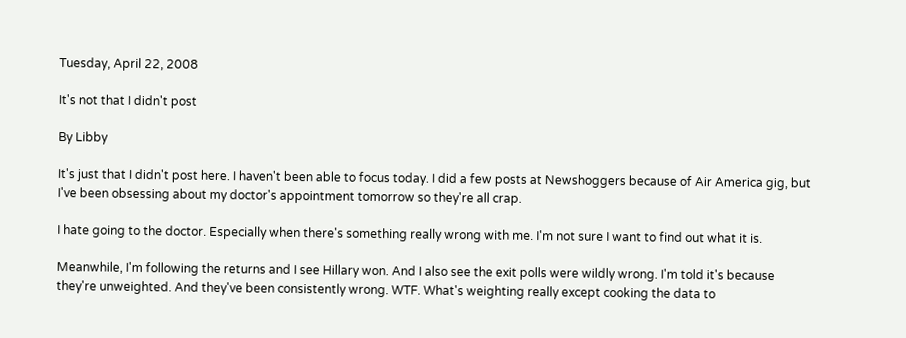Tuesday, April 22, 2008

It's not that I didn't post

By Libby

It's just that I didn't post here. I haven't been able to focus today. I did a few posts at Newshoggers because of Air America gig, but I've been obsessing about my doctor's appointment tomorrow so they're all crap.

I hate going to the doctor. Especially when there's something really wrong with me. I'm not sure I want to find out what it is.

Meanwhile, I'm following the returns and I see Hillary won. And I also see the exit polls were wildly wrong. I'm told it's because they're unweighted. And they've been consistently wrong. WTF. What's weighting really except cooking the data to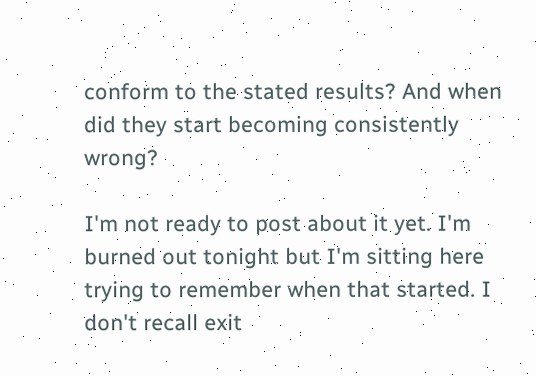conform to the stated results? And when did they start becoming consistently wrong?

I'm not ready to post about it yet. I'm burned out tonight but I'm sitting here trying to remember when that started. I don't recall exit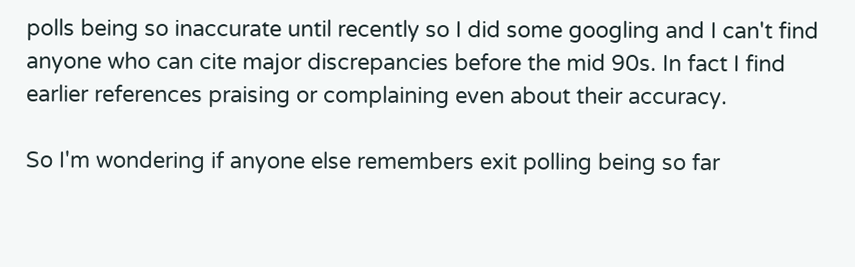polls being so inaccurate until recently so I did some googling and I can't find anyone who can cite major discrepancies before the mid 90s. In fact I find earlier references praising or complaining even about their accuracy.

So I'm wondering if anyone else remembers exit polling being so far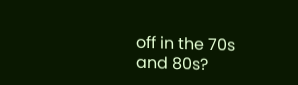off in the 70s and 80s?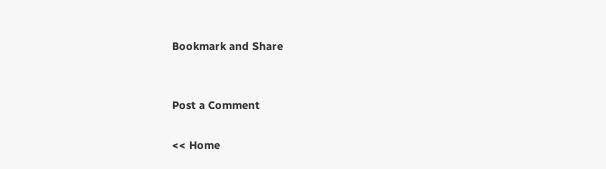Bookmark and Share


Post a Comment

<< Home